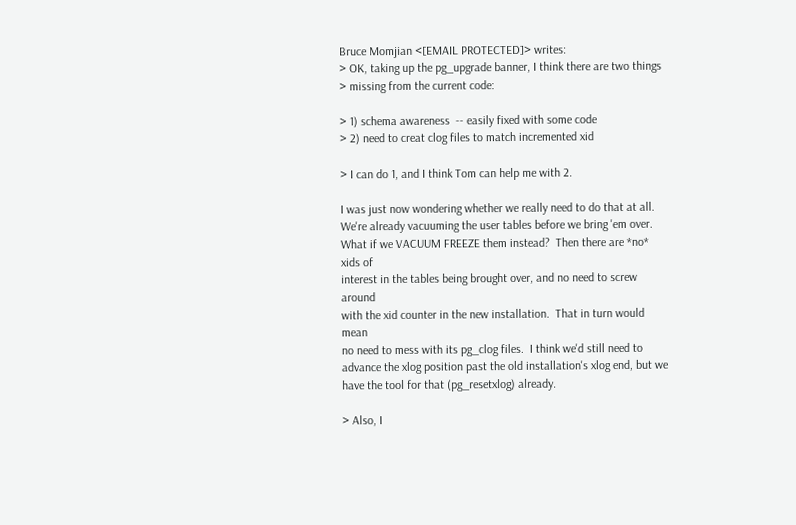Bruce Momjian <[EMAIL PROTECTED]> writes:
> OK, taking up the pg_upgrade banner, I think there are two things
> missing from the current code:

> 1) schema awareness  -- easily fixed with some code
> 2) need to creat clog files to match incremented xid

> I can do 1, and I think Tom can help me with 2.

I was just now wondering whether we really need to do that at all.
We're already vacuuming the user tables before we bring 'em over.
What if we VACUUM FREEZE them instead?  Then there are *no* xids of
interest in the tables being brought over, and no need to screw around
with the xid counter in the new installation.  That in turn would mean
no need to mess with its pg_clog files.  I think we'd still need to
advance the xlog position past the old installation's xlog end, but we
have the tool for that (pg_resetxlog) already.

> Also, I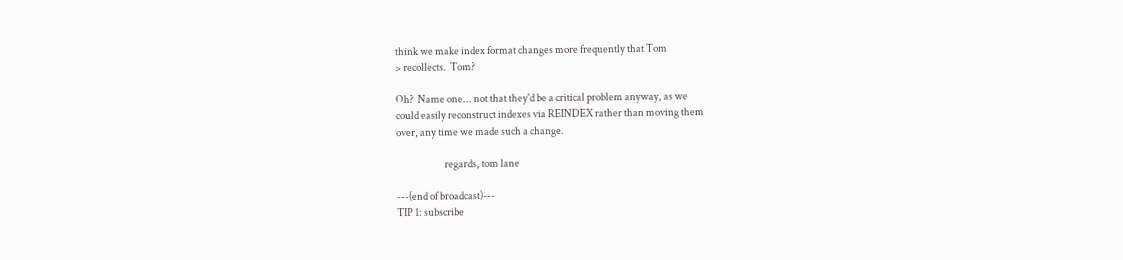think we make index format changes more frequently that Tom
> recollects.  Tom?

Oh?  Name one... not that they'd be a critical problem anyway, as we
could easily reconstruct indexes via REINDEX rather than moving them
over, any time we made such a change.

                        regards, tom lane

---(end of broadcast)---
TIP 1: subscribe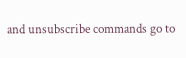and unsubscribe commands go to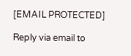[EMAIL PROTECTED]

Reply via email to